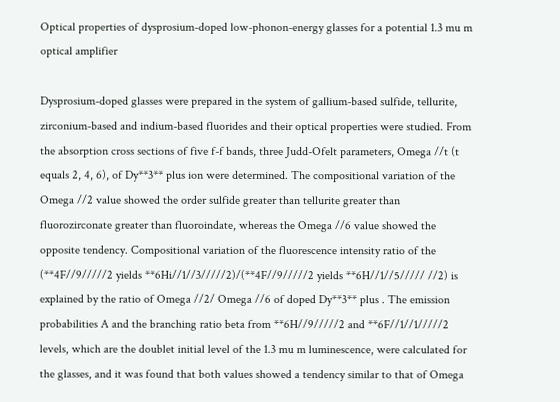Optical properties of dysprosium-doped low-phonon-energy glasses for a potential 1.3 mu m optical amplifier

Dysprosium-doped glasses were prepared in the system of gallium-based sulfide, tellurite, zirconium-based and indium-based fluorides and their optical properties were studied. From the absorption cross sections of five f-f bands, three Judd-Ofelt parameters, Omega //t (t equals 2, 4, 6), of Dy**3** plus ion were determined. The compositional variation of the Omega //2 value showed the order sulfide greater than tellurite greater than fluorozirconate greater than fluoroindate, whereas the Omega //6 value showed the opposite tendency. Compositional variation of the fluorescence intensity ratio of the (**4F//9/////2 yields **6Hi//1//3/////2)/(**4F//9/////2 yields **6H//1//5///// //2) is explained by the ratio of Omega //2/ Omega //6 of doped Dy**3** plus . The emission probabilities A and the branching ratio beta from **6H//9/////2 and **6F//1//1/////2 levels, which are the doublet initial level of the 1.3 mu m luminescence, were calculated for the glasses, and it was found that both values showed a tendency similar to that of Omega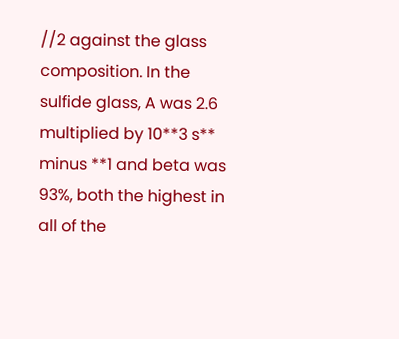//2 against the glass composition. In the sulfide glass, A was 2.6 multiplied by 10**3 s** minus **1 and beta was 93%, both the highest in all of the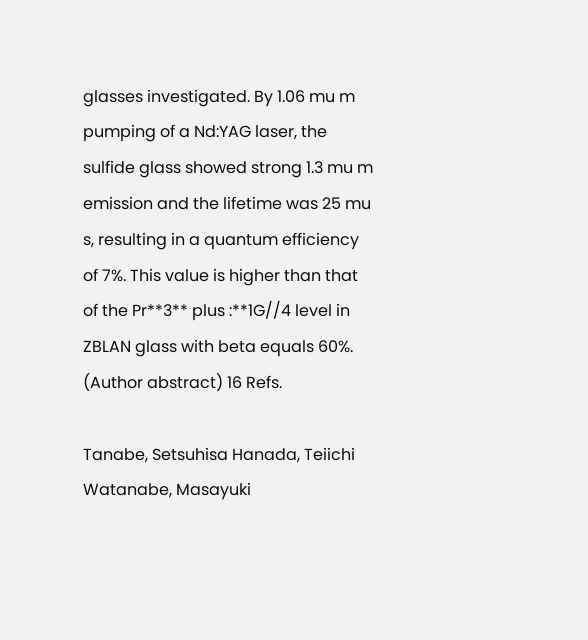glasses investigated. By 1.06 mu m pumping of a Nd:YAG laser, the sulfide glass showed strong 1.3 mu m emission and the lifetime was 25 mu s, resulting in a quantum efficiency of 7%. This value is higher than that of the Pr**3** plus :**1G//4 level in ZBLAN glass with beta equals 60%. (Author abstract) 16 Refs.

Tanabe, Setsuhisa Hanada, Teiichi Watanabe, Masayuki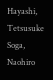Hayashi, Tetsusuke Soga, Naohiro